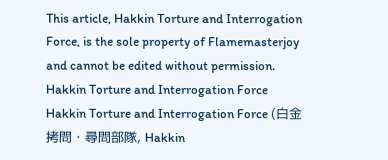This article, Hakkin Torture and Interrogation Force, is the sole property of Flamemasterjoy and cannot be edited without permission.
Hakkin Torture and Interrogation Force
Hakkin Torture and Interrogation Force (白金拷問・尋問部隊, Hakkin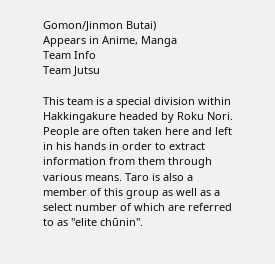Gomon/Jinmon Butai)
Appears in Anime, Manga
Team Info
Team Jutsu

This team is a special division within Hakkingakure headed by Roku Nori. People are often taken here and left in his hands in order to extract information from them through various means. Taro is also a member of this group as well as a select number of which are referred to as "elite chūnin".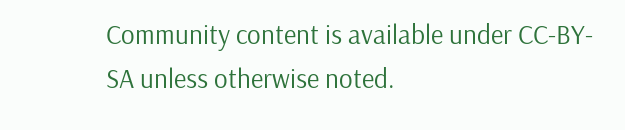Community content is available under CC-BY-SA unless otherwise noted.